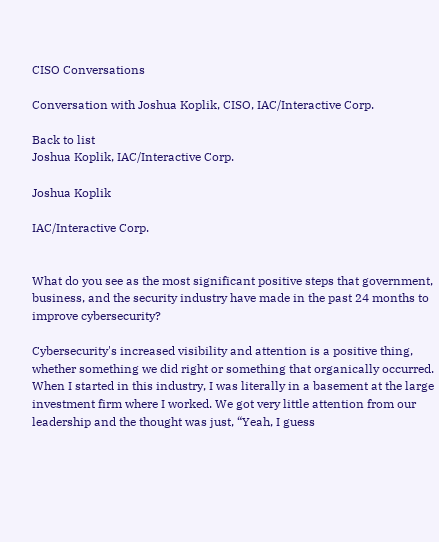CISO Conversations

Conversation with Joshua Koplik, CISO, IAC/Interactive Corp.

Back to list
Joshua Koplik, IAC/Interactive Corp.

Joshua Koplik

IAC/Interactive Corp.


What do you see as the most significant positive steps that government, business, and the security industry have made in the past 24 months to improve cybersecurity?

Cybersecurity's increased visibility and attention is a positive thing, whether something we did right or something that organically occurred. When I started in this industry, I was literally in a basement at the large investment firm where I worked. We got very little attention from our leadership and the thought was just, “Yeah, I guess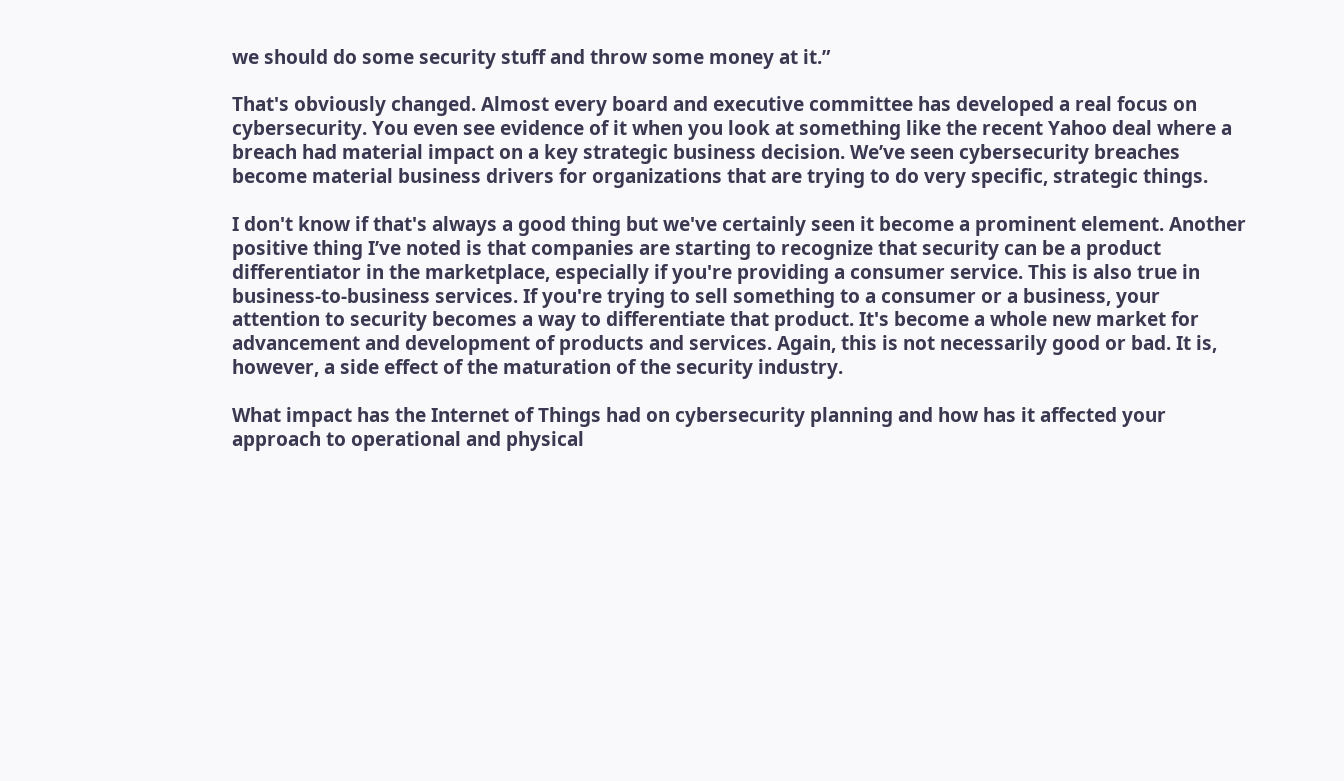we should do some security stuff and throw some money at it.”

That's obviously changed. Almost every board and executive committee has developed a real focus on cybersecurity. You even see evidence of it when you look at something like the recent Yahoo deal where a breach had material impact on a key strategic business decision. We’ve seen cybersecurity breaches become material business drivers for organizations that are trying to do very specific, strategic things.

I don't know if that's always a good thing but we've certainly seen it become a prominent element. Another positive thing I’ve noted is that companies are starting to recognize that security can be a product differentiator in the marketplace, especially if you're providing a consumer service. This is also true in business-to-business services. If you're trying to sell something to a consumer or a business, your attention to security becomes a way to differentiate that product. It's become a whole new market for advancement and development of products and services. Again, this is not necessarily good or bad. It is, however, a side effect of the maturation of the security industry.

What impact has the Internet of Things had on cybersecurity planning and how has it affected your approach to operational and physical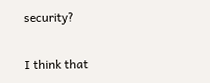security?

I think that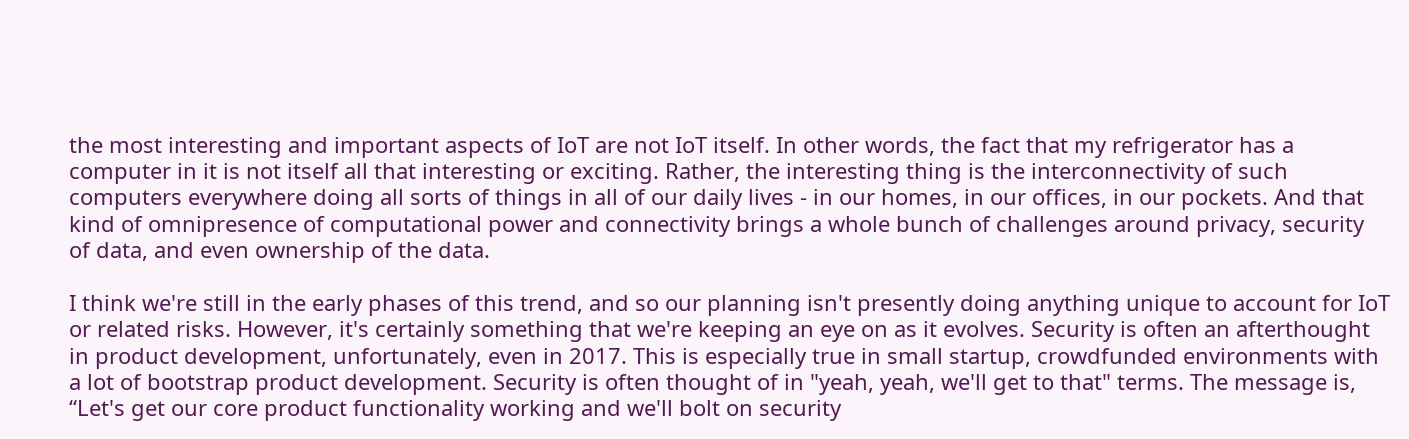the most interesting and important aspects of IoT are not IoT itself. In other words, the fact that my refrigerator has a computer in it is not itself all that interesting or exciting. Rather, the interesting thing is the interconnectivity of such computers everywhere doing all sorts of things in all of our daily lives - in our homes, in our offices, in our pockets. And that kind of omnipresence of computational power and connectivity brings a whole bunch of challenges around privacy, security of data, and even ownership of the data.

I think we're still in the early phases of this trend, and so our planning isn't presently doing anything unique to account for IoT or related risks. However, it's certainly something that we're keeping an eye on as it evolves. Security is often an afterthought in product development, unfortunately, even in 2017. This is especially true in small startup, crowdfunded environments with a lot of bootstrap product development. Security is often thought of in "yeah, yeah, we'll get to that" terms. The message is, “Let's get our core product functionality working and we'll bolt on security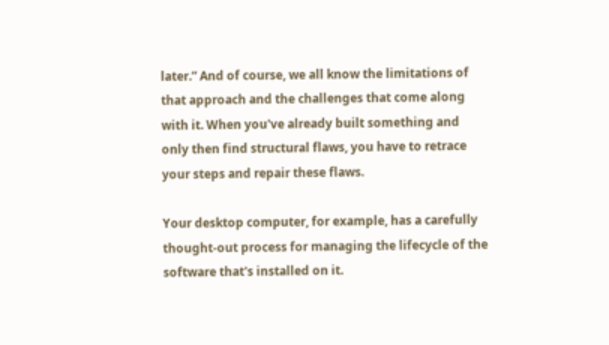later.” And of course, we all know the limitations of that approach and the challenges that come along with it. When you've already built something and only then find structural flaws, you have to retrace your steps and repair these flaws.

Your desktop computer, for example, has a carefully thought-out process for managing the lifecycle of the software that's installed on it.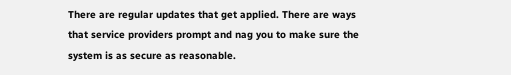There are regular updates that get applied. There are ways that service providers prompt and nag you to make sure the system is as secure as reasonable.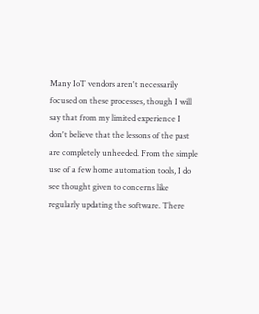Many IoT vendors aren't necessarily focused on these processes, though I will say that from my limited experience I don't believe that the lessons of the past are completely unheeded. From the simple use of a few home automation tools, I do see thought given to concerns like regularly updating the software. There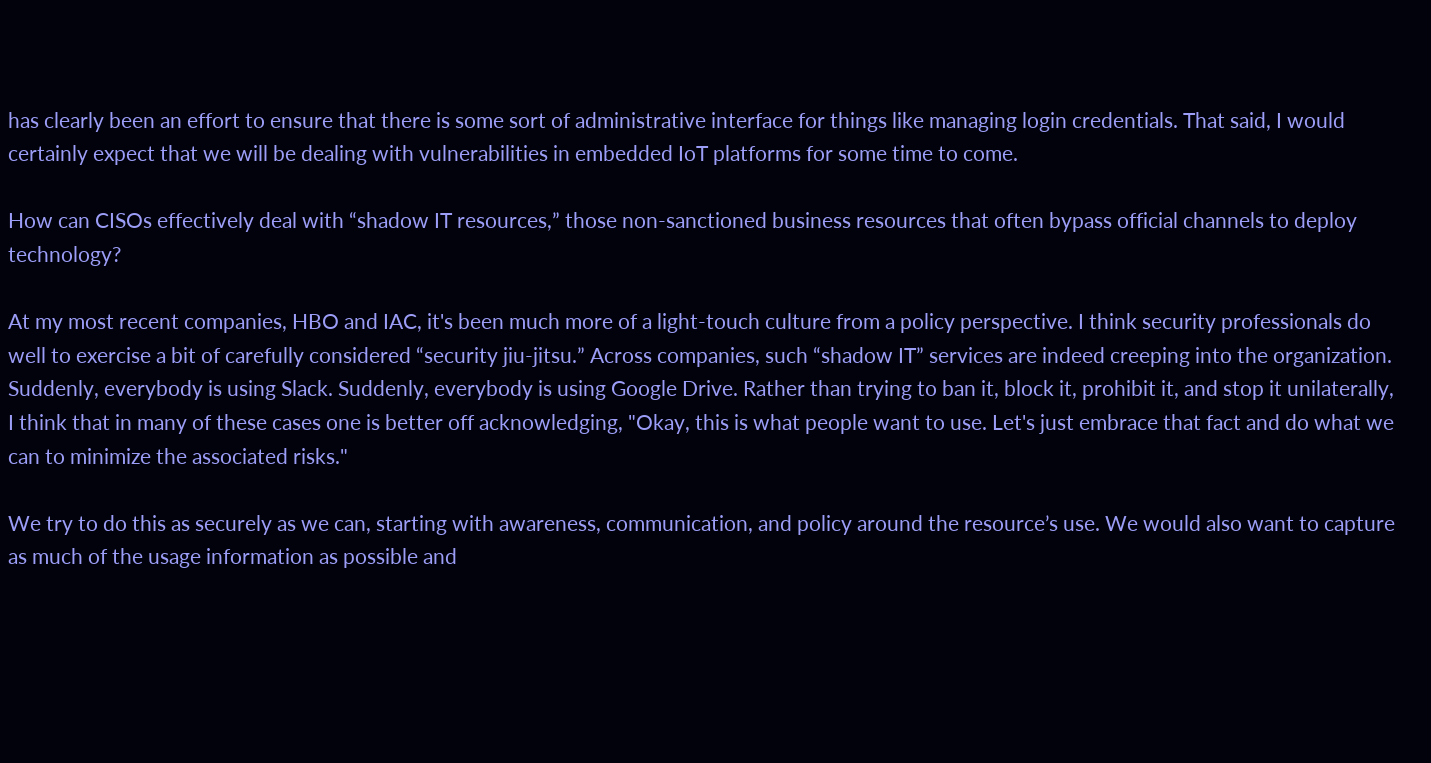has clearly been an effort to ensure that there is some sort of administrative interface for things like managing login credentials. That said, I would certainly expect that we will be dealing with vulnerabilities in embedded IoT platforms for some time to come.

How can CISOs effectively deal with “shadow IT resources,” those non-sanctioned business resources that often bypass official channels to deploy technology?

At my most recent companies, HBO and IAC, it's been much more of a light-touch culture from a policy perspective. I think security professionals do well to exercise a bit of carefully considered “security jiu-jitsu.” Across companies, such “shadow IT” services are indeed creeping into the organization. Suddenly, everybody is using Slack. Suddenly, everybody is using Google Drive. Rather than trying to ban it, block it, prohibit it, and stop it unilaterally, I think that in many of these cases one is better off acknowledging, "Okay, this is what people want to use. Let's just embrace that fact and do what we can to minimize the associated risks."

We try to do this as securely as we can, starting with awareness, communication, and policy around the resource’s use. We would also want to capture as much of the usage information as possible and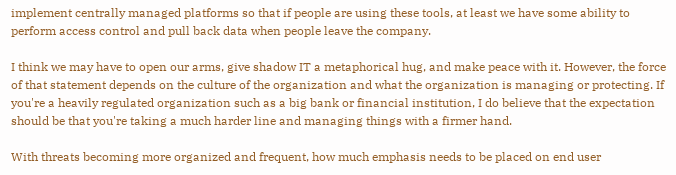implement centrally managed platforms so that if people are using these tools, at least we have some ability to perform access control and pull back data when people leave the company.

I think we may have to open our arms, give shadow IT a metaphorical hug, and make peace with it. However, the force of that statement depends on the culture of the organization and what the organization is managing or protecting. If you're a heavily regulated organization such as a big bank or financial institution, I do believe that the expectation should be that you're taking a much harder line and managing things with a firmer hand.

With threats becoming more organized and frequent, how much emphasis needs to be placed on end user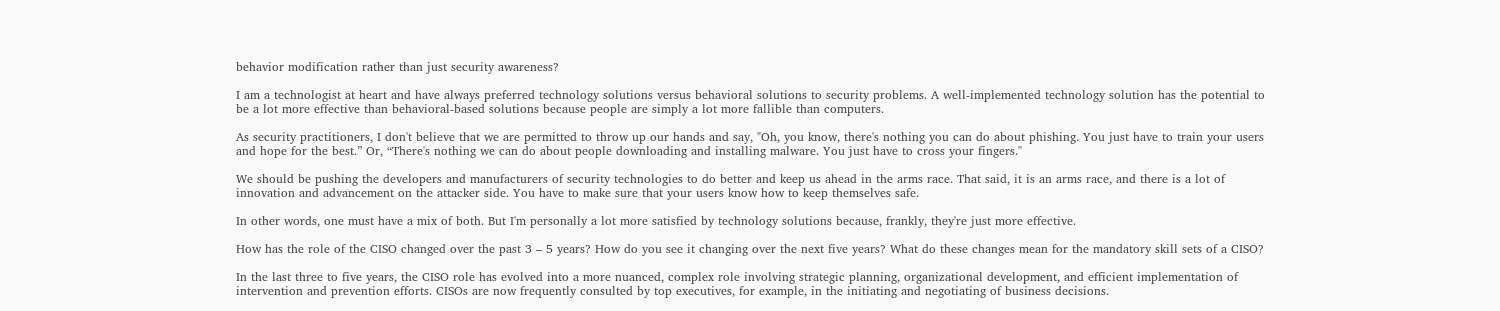behavior modification rather than just security awareness?

I am a technologist at heart and have always preferred technology solutions versus behavioral solutions to security problems. A well-implemented technology solution has the potential to be a lot more effective than behavioral-based solutions because people are simply a lot more fallible than computers.

As security practitioners, I don't believe that we are permitted to throw up our hands and say, "Oh, you know, there's nothing you can do about phishing. You just have to train your users and hope for the best.” Or, “There's nothing we can do about people downloading and installing malware. You just have to cross your fingers."

We should be pushing the developers and manufacturers of security technologies to do better and keep us ahead in the arms race. That said, it is an arms race, and there is a lot of innovation and advancement on the attacker side. You have to make sure that your users know how to keep themselves safe.

In other words, one must have a mix of both. But I'm personally a lot more satisfied by technology solutions because, frankly, they're just more effective.

How has the role of the CISO changed over the past 3 – 5 years? How do you see it changing over the next five years? What do these changes mean for the mandatory skill sets of a CISO?

In the last three to five years, the CISO role has evolved into a more nuanced, complex role involving strategic planning, organizational development, and efficient implementation of intervention and prevention efforts. CISOs are now frequently consulted by top executives, for example, in the initiating and negotiating of business decisions.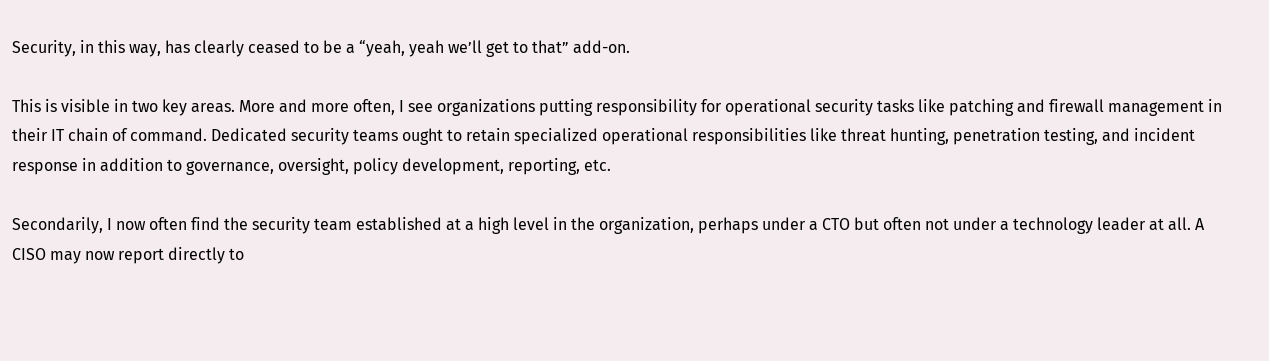Security, in this way, has clearly ceased to be a “yeah, yeah we’ll get to that” add-on.

This is visible in two key areas. More and more often, I see organizations putting responsibility for operational security tasks like patching and firewall management in their IT chain of command. Dedicated security teams ought to retain specialized operational responsibilities like threat hunting, penetration testing, and incident response in addition to governance, oversight, policy development, reporting, etc.

Secondarily, I now often find the security team established at a high level in the organization, perhaps under a CTO but often not under a technology leader at all. A CISO may now report directly to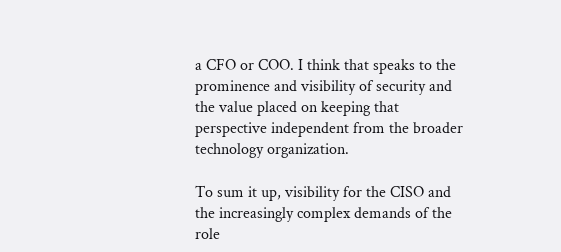a CFO or COO. I think that speaks to the prominence and visibility of security and the value placed on keeping that perspective independent from the broader technology organization.

To sum it up, visibility for the CISO and the increasingly complex demands of the role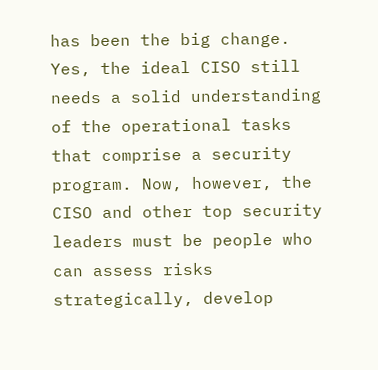has been the big change. Yes, the ideal CISO still needs a solid understanding of the operational tasks that comprise a security program. Now, however, the CISO and other top security leaders must be people who can assess risks strategically, develop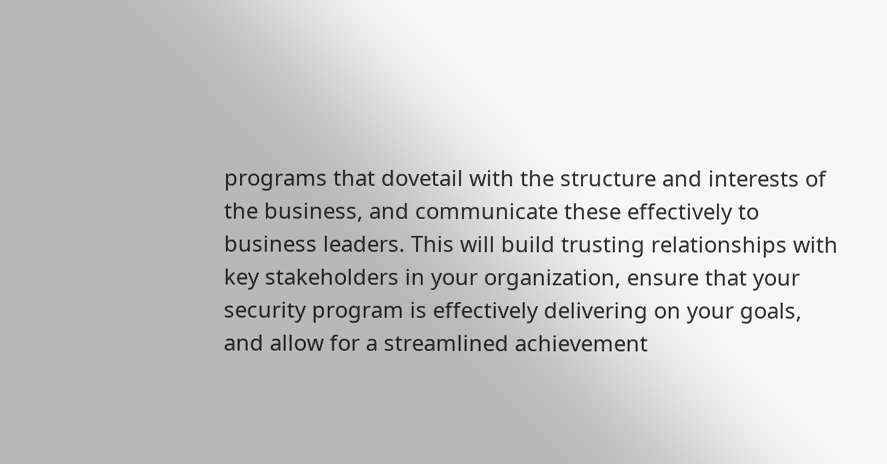programs that dovetail with the structure and interests of the business, and communicate these effectively to business leaders. This will build trusting relationships with key stakeholders in your organization, ensure that your security program is effectively delivering on your goals, and allow for a streamlined achievement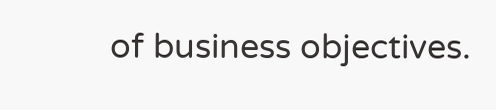of business objectives.